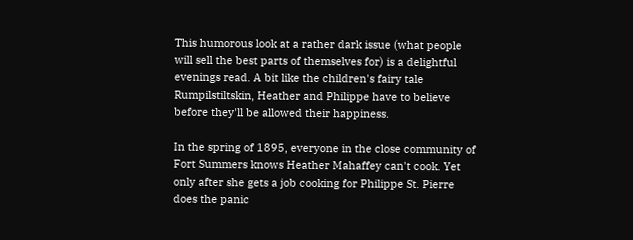This humorous look at a rather dark issue (what people will sell the best parts of themselves for) is a delightful evenings read. A bit like the children's fairy tale Rumpilstiltskin, Heather and Philippe have to believe before they'll be allowed their happiness.

In the spring of 1895, everyone in the close community of Fort Summers knows Heather Mahaffey can't cook. Yet only after she gets a job cooking for Philippe St. Pierre does the panic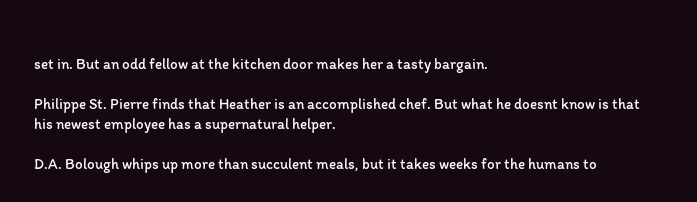set in. But an odd fellow at the kitchen door makes her a tasty bargain.

Philippe St. Pierre finds that Heather is an accomplished chef. But what he doesnt know is that his newest employee has a supernatural helper.

D.A. Bolough whips up more than succulent meals, but it takes weeks for the humans to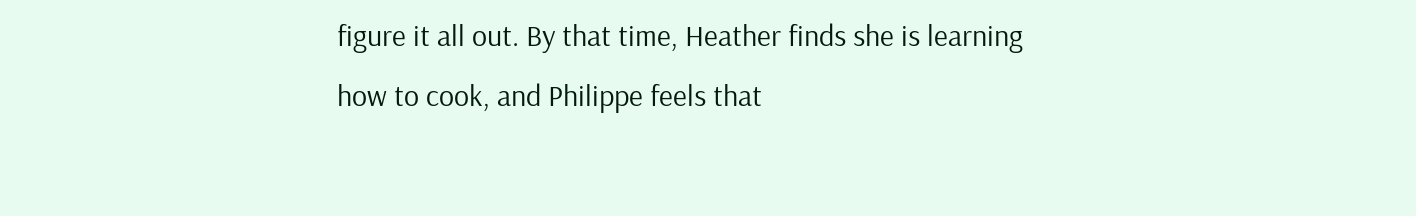figure it all out. By that time, Heather finds she is learning how to cook, and Philippe feels that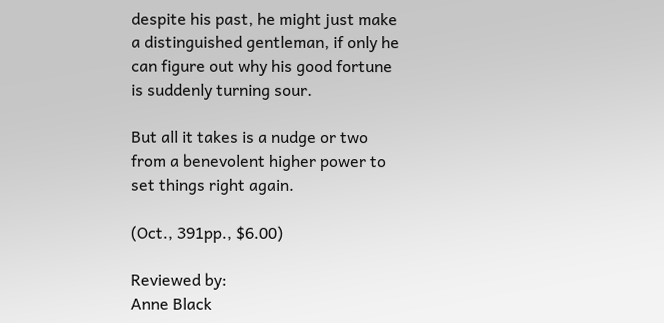despite his past, he might just make a distinguished gentleman, if only he can figure out why his good fortune is suddenly turning sour.

But all it takes is a nudge or two from a benevolent higher power to set things right again.

(Oct., 391pp., $6.00)

Reviewed by:
Anne Black